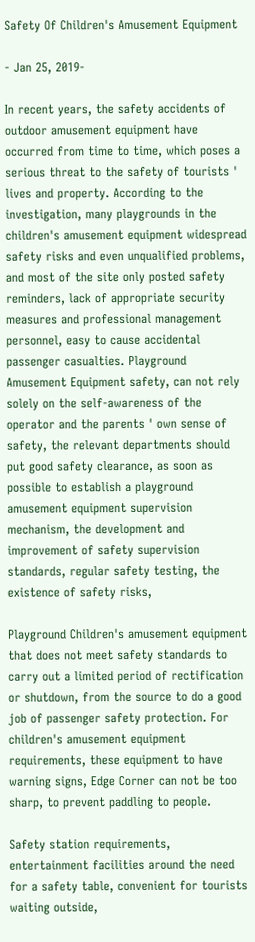Safety Of Children's Amusement Equipment

- Jan 25, 2019-

In recent years, the safety accidents of outdoor amusement equipment have occurred from time to time, which poses a serious threat to the safety of tourists ' lives and property. According to the investigation, many playgrounds in the children's amusement equipment widespread safety risks and even unqualified problems, and most of the site only posted safety reminders, lack of appropriate security measures and professional management personnel, easy to cause accidental passenger casualties. Playground Amusement Equipment safety, can not rely solely on the self-awareness of the operator and the parents ' own sense of safety, the relevant departments should put good safety clearance, as soon as possible to establish a playground amusement equipment supervision mechanism, the development and improvement of safety supervision standards, regular safety testing, the existence of safety risks,

Playground Children's amusement equipment that does not meet safety standards to carry out a limited period of rectification or shutdown, from the source to do a good job of passenger safety protection. For children's amusement equipment requirements, these equipment to have warning signs, Edge Corner can not be too sharp, to prevent paddling to people.

Safety station requirements, entertainment facilities around the need for a safety table, convenient for tourists waiting outside,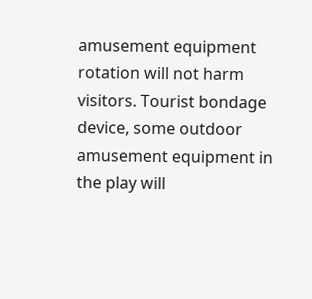amusement equipment rotation will not harm visitors. Tourist bondage device, some outdoor amusement equipment in the play will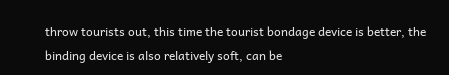throw tourists out, this time the tourist bondage device is better, the binding device is also relatively soft, can be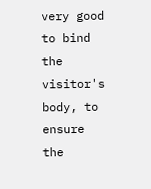very good to bind the visitor's body, to ensure the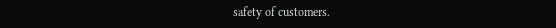safety of customers.